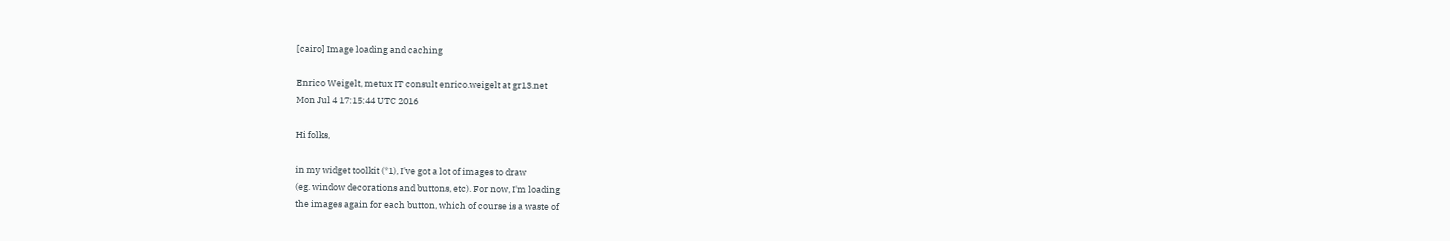[cairo] Image loading and caching

Enrico Weigelt, metux IT consult enrico.weigelt at gr13.net
Mon Jul 4 17:15:44 UTC 2016

Hi folks,

in my widget toolkit (*1), I've got a lot of images to draw
(eg. window decorations and buttons, etc). For now, I'm loading
the images again for each button, which of course is a waste of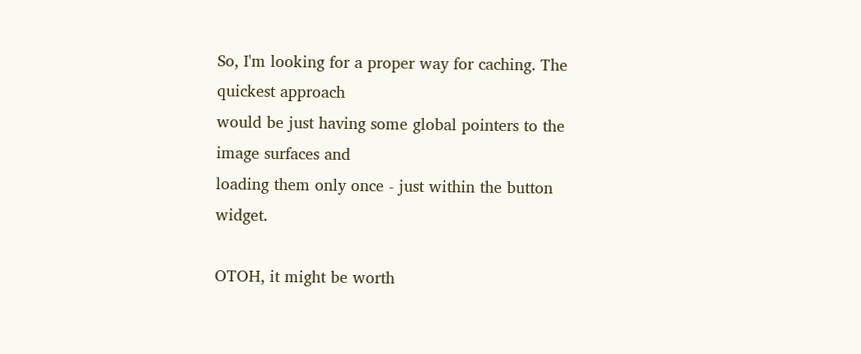So, I'm looking for a proper way for caching. The quickest approach
would be just having some global pointers to the image surfaces and
loading them only once - just within the button widget.

OTOH, it might be worth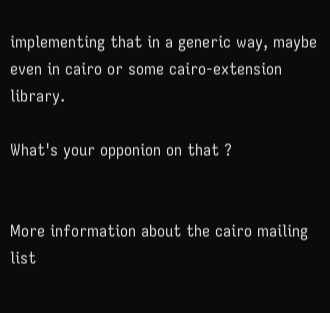implementing that in a generic way, maybe
even in cairo or some cairo-extension library.

What's your opponion on that ?


More information about the cairo mailing list